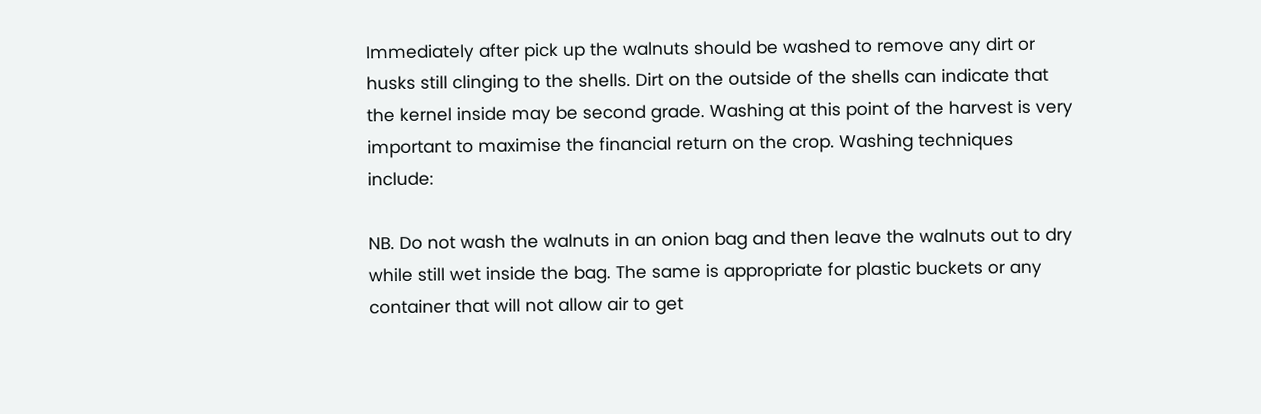Immediately after pick up the walnuts should be washed to remove any dirt or husks still clinging to the shells. Dirt on the outside of the shells can indicate that the kernel inside may be second grade. Washing at this point of the harvest is very important to maximise the financial return on the crop. Washing techniques include:

NB. Do not wash the walnuts in an onion bag and then leave the walnuts out to dry while still wet inside the bag. The same is appropriate for plastic buckets or any container that will not allow air to get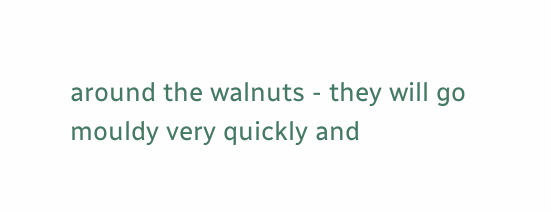around the walnuts - they will go mouldy very quickly and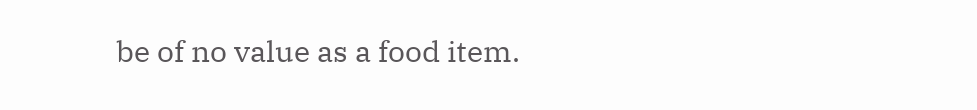be of no value as a food item.